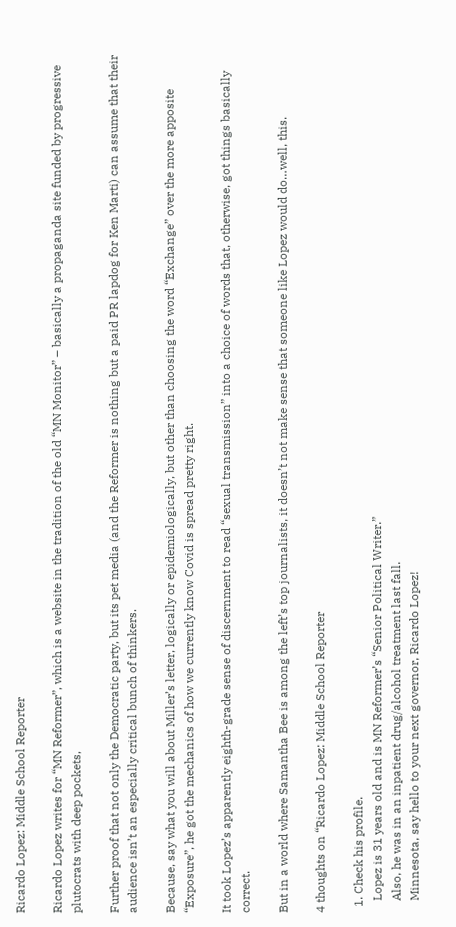Ricardo Lopez: Middle School Reporter

Ricardo Lopez writes for “MN Reformer”, which is a website in the tradition of the old “MN Monitor” – basically a propaganda site funded by progressive plutocrats with deep pockets,

Further proof that not only the Democratic party, but its pet media (and the Reformer is nothing but a paid PR lapdog for Ken Marti) can assume that their audience isn’t an especially critical bunch of thinkers.

Because, say what you will about Miller’s letter, logically or epidemiologically, but other than choosing the word “Exchange” over the more apposite “Exposure”, he got the mechanics of how we currently know Covid is spread pretty right.

It took Lopez’s apparently eighth-grade sense of discernment to read “sexual transmission” into a choice of words that, otherwise, got things basically correct.

But in a world where Samantha Bee is among the left’s top journalists, it doesn’t not make sense that someone like Lopez would do…well, this.

4 thoughts on “Ricardo Lopez: Middle School Reporter

  1. Check his profile.
    Lopez is 31 years old and is MN Reformer’s “Senior Political Writer.”
    Also, he was in an inpatient drug/alcohol treatment last fall.
    Minnesota, say hello to your next governor, Ricardo Lopez!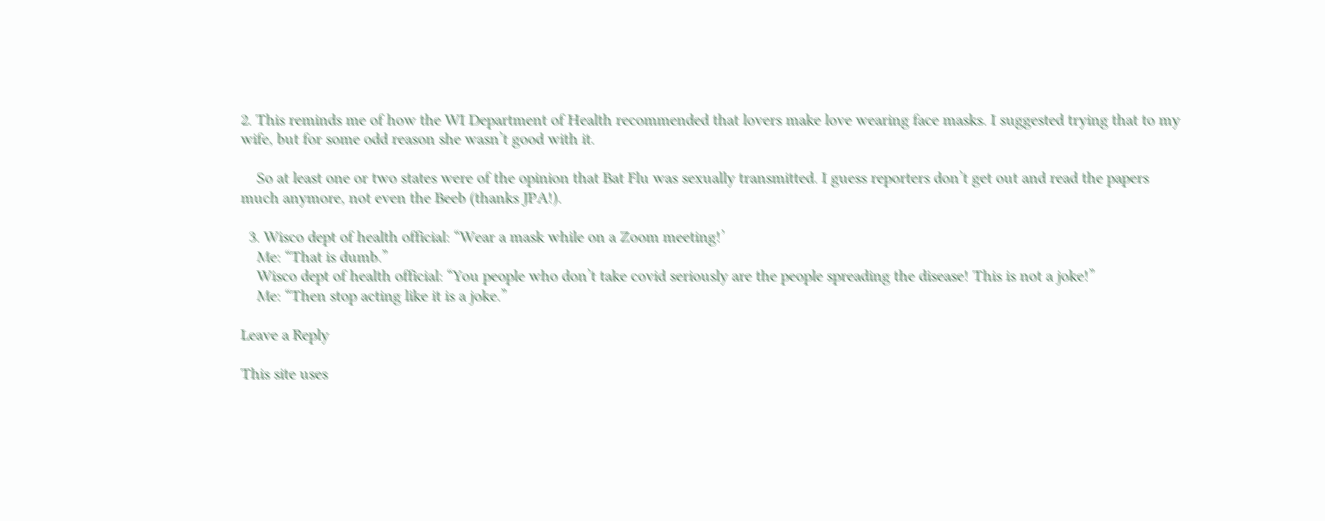2. This reminds me of how the WI Department of Health recommended that lovers make love wearing face masks. I suggested trying that to my wife, but for some odd reason she wasn’t good with it.

    So at least one or two states were of the opinion that Bat Flu was sexually transmitted. I guess reporters don’t get out and read the papers much anymore, not even the Beeb (thanks JPA!).

  3. Wisco dept of health official: “Wear a mask while on a Zoom meeting!’
    Me: “That is dumb.”
    Wisco dept of health official: “You people who don’t take covid seriously are the people spreading the disease! This is not a joke!”
    Me: “Then stop acting like it is a joke.”

Leave a Reply

This site uses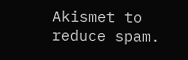Akismet to reduce spam.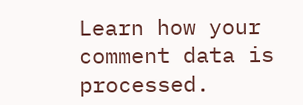Learn how your comment data is processed.